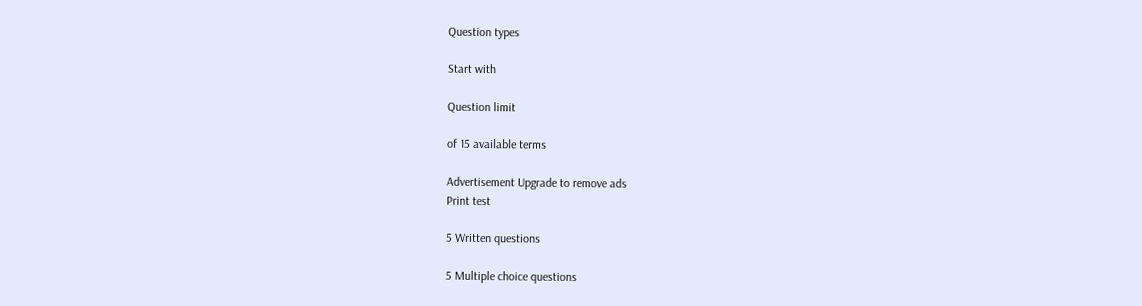Question types

Start with

Question limit

of 15 available terms

Advertisement Upgrade to remove ads
Print test

5 Written questions

5 Multiple choice questions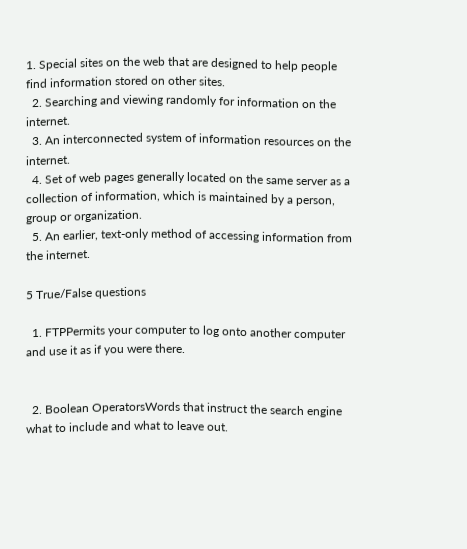1. Special sites on the web that are designed to help people find information stored on other sites.
  2. Searching and viewing randomly for information on the internet.
  3. An interconnected system of information resources on the internet.
  4. Set of web pages generally located on the same server as a collection of information, which is maintained by a person, group or organization.
  5. An earlier, text-only method of accessing information from the internet.

5 True/False questions

  1. FTPPermits your computer to log onto another computer and use it as if you were there.


  2. Boolean OperatorsWords that instruct the search engine what to include and what to leave out.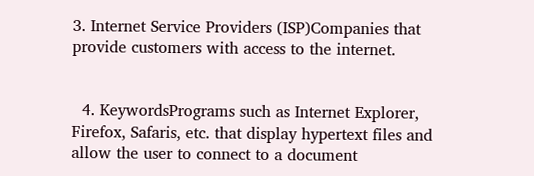3. Internet Service Providers (ISP)Companies that provide customers with access to the internet.


  4. KeywordsPrograms such as Internet Explorer, Firefox, Safaris, etc. that display hypertext files and allow the user to connect to a document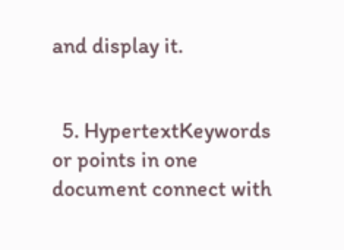and display it.


  5. HypertextKeywords or points in one document connect with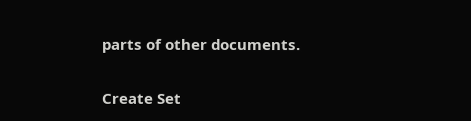parts of other documents.


Create Set